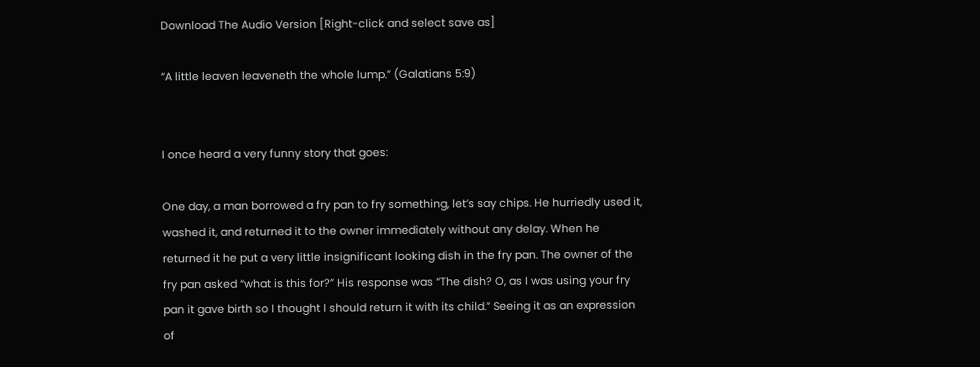Download The Audio Version [Right-click and select save as]

“A little leaven leaveneth the whole lump.” (Galatians 5:9)


I once heard a very funny story that goes:

One day, a man borrowed a fry pan to fry something, let’s say chips. He hurriedly used it, washed it, and returned it to the owner immediately without any delay. When he returned it he put a very little insignificant looking dish in the fry pan. The owner of the fry pan asked “what is this for?” His response was “The dish? O, as I was using your fry pan it gave birth so I thought I should return it with its child.” Seeing it as an expression of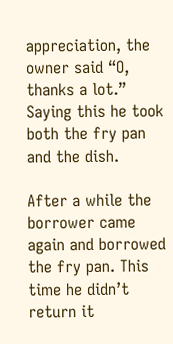appreciation, the owner said “O, thanks a lot.” Saying this he took both the fry pan and the dish.

After a while the borrower came again and borrowed the fry pan. This time he didn’t return it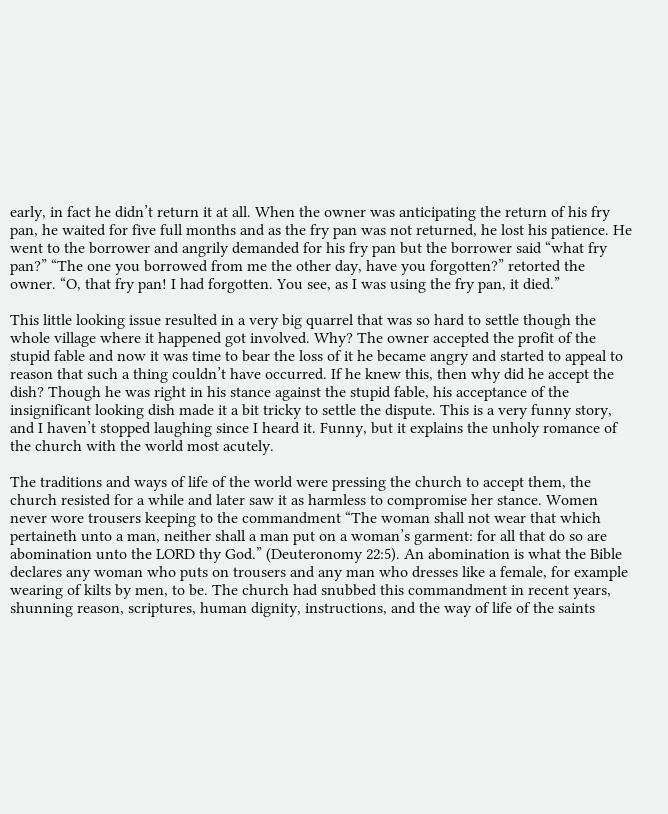early, in fact he didn’t return it at all. When the owner was anticipating the return of his fry pan, he waited for five full months and as the fry pan was not returned, he lost his patience. He went to the borrower and angrily demanded for his fry pan but the borrower said “what fry pan?” “The one you borrowed from me the other day, have you forgotten?” retorted the owner. “O, that fry pan! I had forgotten. You see, as I was using the fry pan, it died.”

This little looking issue resulted in a very big quarrel that was so hard to settle though the whole village where it happened got involved. Why? The owner accepted the profit of the stupid fable and now it was time to bear the loss of it he became angry and started to appeal to reason that such a thing couldn’t have occurred. If he knew this, then why did he accept the dish? Though he was right in his stance against the stupid fable, his acceptance of the insignificant looking dish made it a bit tricky to settle the dispute. This is a very funny story, and I haven’t stopped laughing since I heard it. Funny, but it explains the unholy romance of the church with the world most acutely.

The traditions and ways of life of the world were pressing the church to accept them, the church resisted for a while and later saw it as harmless to compromise her stance. Women never wore trousers keeping to the commandment “The woman shall not wear that which pertaineth unto a man, neither shall a man put on a woman’s garment: for all that do so are abomination unto the LORD thy God.” (Deuteronomy 22:5). An abomination is what the Bible  declares any woman who puts on trousers and any man who dresses like a female, for example wearing of kilts by men, to be. The church had snubbed this commandment in recent years, shunning reason, scriptures, human dignity, instructions, and the way of life of the saints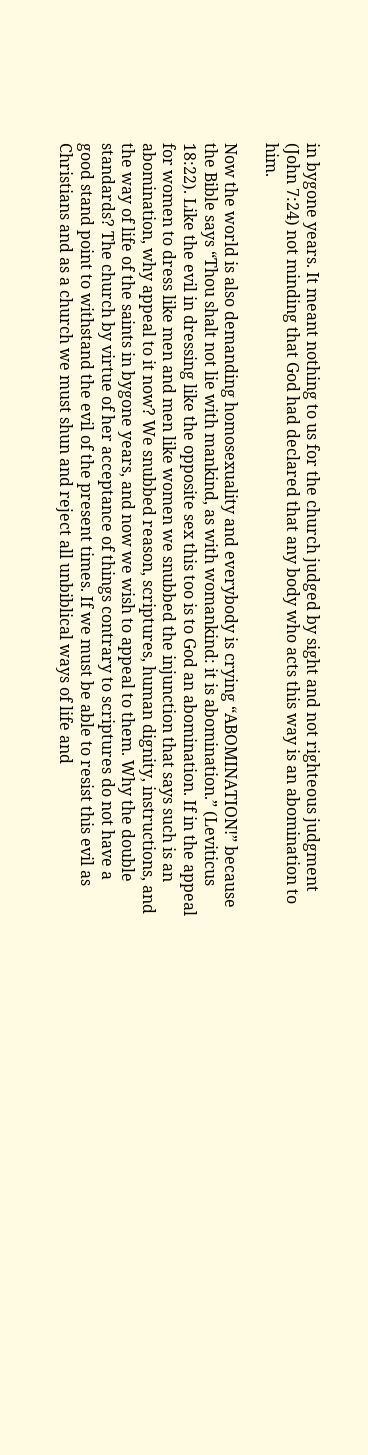in bygone years. It meant nothing to us for the church judged by sight and not righteous judgment (John 7:24) not minding that God had declared that any body who acts this way is an abomination to him.

Now the world is also demanding homosexuality and everybody is crying “ABOMINATION!” because the Bible says “Thou shalt not lie with mankind, as with womankind: it is abomination.” (Leviticus 18:22). Like the evil in dressing like the opposite sex this too is to God an abomination. If in the appeal for women to dress like men and men like women we snubbed the injunction that says such is an abomination, why appeal to it now? We snubbed reason, scriptures, human dignity, instructions, and the way of life of the saints in bygone years, and now we wish to appeal to them. Why the double standards? The church by virtue of her acceptance of things contrary to scriptures do not have a good stand point to withstand the evil of the present times. If we must be able to resist this evil as Christians and as a church we must shun and reject all unbiblical ways of life and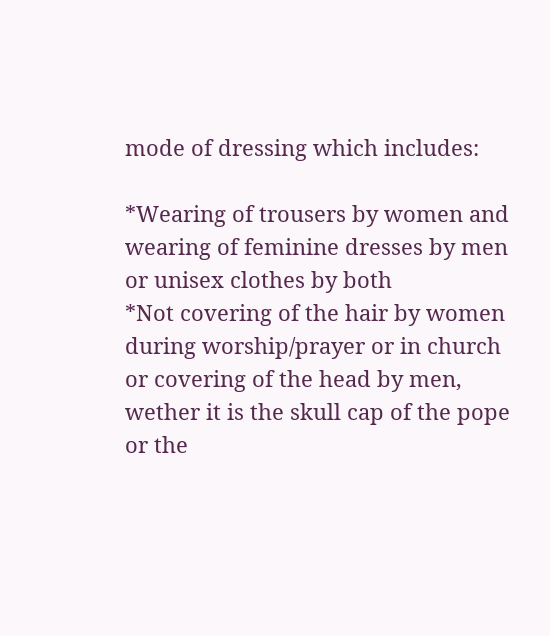mode of dressing which includes:

*Wearing of trousers by women and wearing of feminine dresses by men or unisex clothes by both
*Not covering of the hair by women during worship/prayer or in church or covering of the head by men, wether it is the skull cap of the pope or the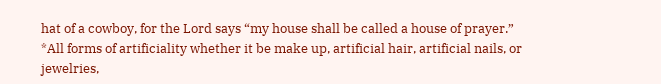hat of a cowboy, for the Lord says “my house shall be called a house of prayer.”
*All forms of artificiality whether it be make up, artificial hair, artificial nails, or jewelries,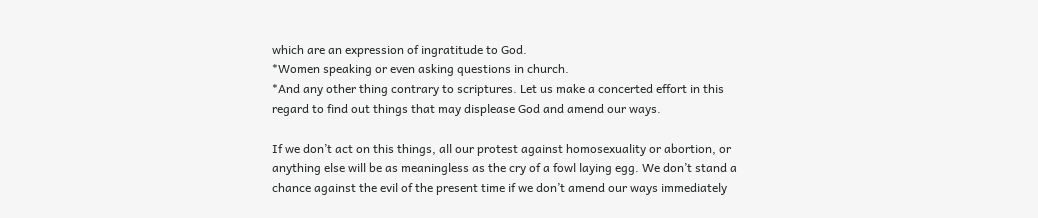which are an expression of ingratitude to God.
*Women speaking or even asking questions in church.
*And any other thing contrary to scriptures. Let us make a concerted effort in this regard to find out things that may displease God and amend our ways.

If we don’t act on this things, all our protest against homosexuality or abortion, or anything else will be as meaningless as the cry of a fowl laying egg. We don’t stand a chance against the evil of the present time if we don’t amend our ways immediately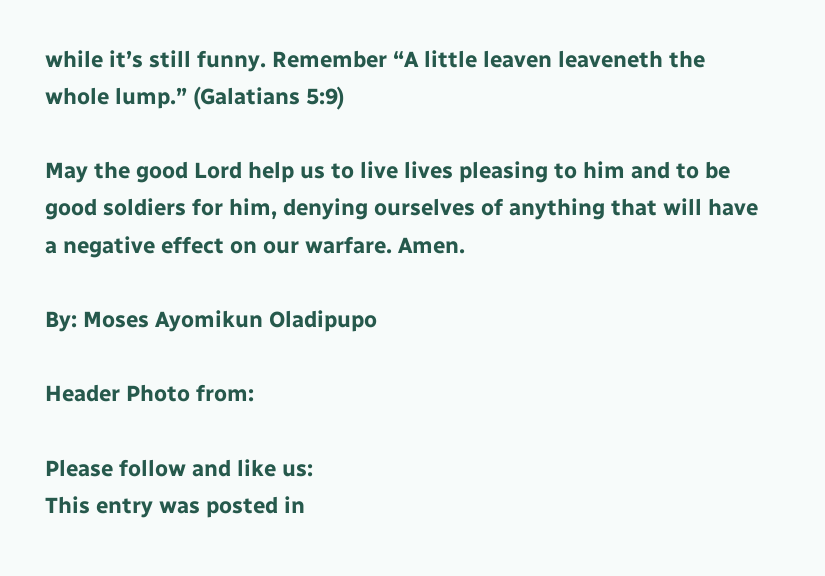while it’s still funny. Remember “A little leaven leaveneth the whole lump.” (Galatians 5:9)

May the good Lord help us to live lives pleasing to him and to be good soldiers for him, denying ourselves of anything that will have a negative effect on our warfare. Amen.

By: Moses Ayomikun Oladipupo

Header Photo from:

Please follow and like us:
This entry was posted in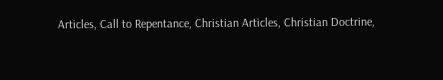Articles, Call to Repentance, Christian Articles, Christian Doctrine,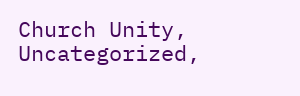Church Unity, Uncategorized,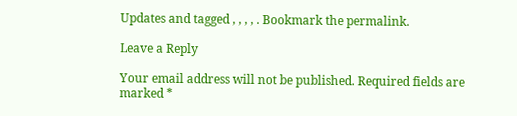Updates and tagged , , , , . Bookmark the permalink.

Leave a Reply

Your email address will not be published. Required fields are marked *